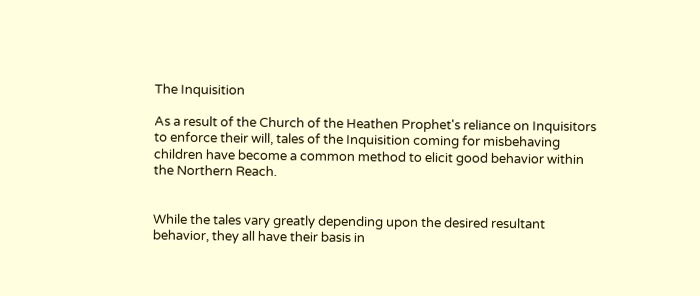The Inquisition

As a result of the Church of the Heathen Prophet's reliance on Inquisitors to enforce their will, tales of the Inquisition coming for misbehaving children have become a common method to elicit good behavior within the Northern Reach.


While the tales vary greatly depending upon the desired resultant behavior, they all have their basis in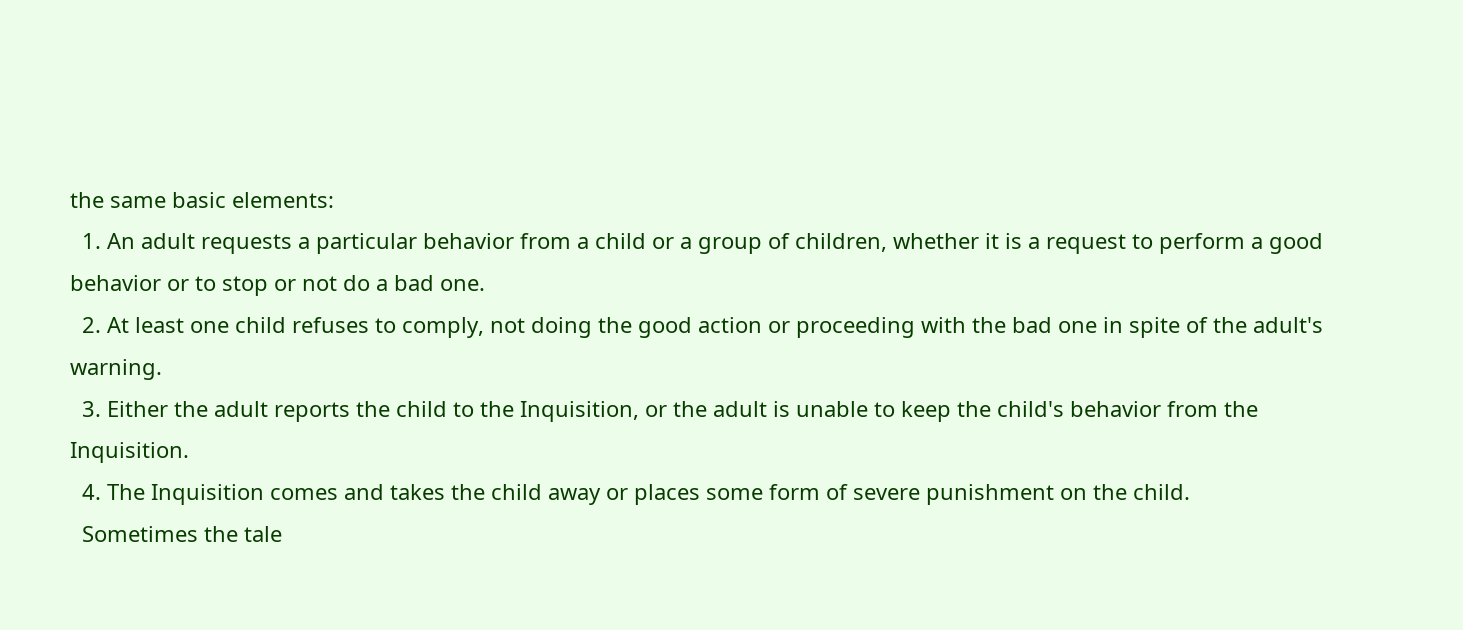the same basic elements:
  1. An adult requests a particular behavior from a child or a group of children, whether it is a request to perform a good behavior or to stop or not do a bad one.
  2. At least one child refuses to comply, not doing the good action or proceeding with the bad one in spite of the adult's warning.
  3. Either the adult reports the child to the Inquisition, or the adult is unable to keep the child's behavior from the Inquisition.
  4. The Inquisition comes and takes the child away or places some form of severe punishment on the child.
  Sometimes the tale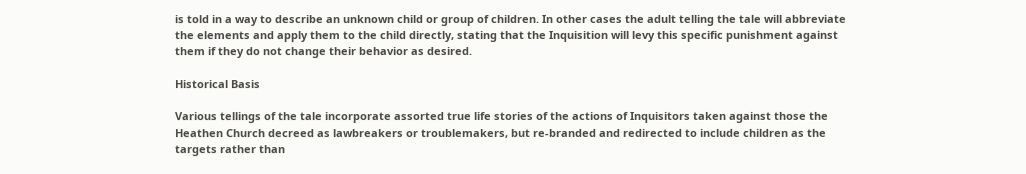is told in a way to describe an unknown child or group of children. In other cases the adult telling the tale will abbreviate the elements and apply them to the child directly, stating that the Inquisition will levy this specific punishment against them if they do not change their behavior as desired.

Historical Basis

Various tellings of the tale incorporate assorted true life stories of the actions of Inquisitors taken against those the Heathen Church decreed as lawbreakers or troublemakers, but re-branded and redirected to include children as the targets rather than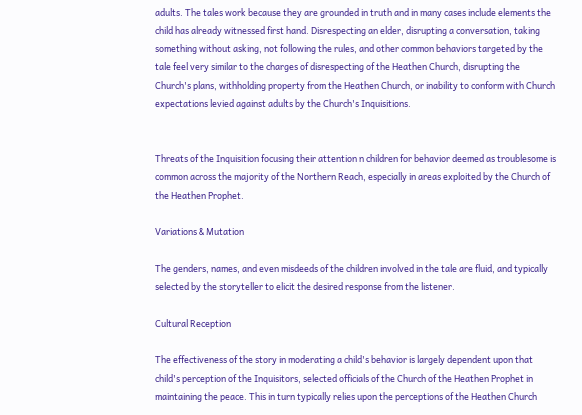adults. The tales work because they are grounded in truth and in many cases include elements the child has already witnessed first hand. Disrespecting an elder, disrupting a conversation, taking something without asking, not following the rules, and other common behaviors targeted by the tale feel very similar to the charges of disrespecting of the Heathen Church, disrupting the Church's plans, withholding property from the Heathen Church, or inability to conform with Church expectations levied against adults by the Church's Inquisitions.


Threats of the Inquisition focusing their attention n children for behavior deemed as troublesome is common across the majority of the Northern Reach, especially in areas exploited by the Church of the Heathen Prophet.

Variations & Mutation

The genders, names, and even misdeeds of the children involved in the tale are fluid, and typically selected by the storyteller to elicit the desired response from the listener.

Cultural Reception

The effectiveness of the story in moderating a child's behavior is largely dependent upon that child's perception of the Inquisitors, selected officials of the Church of the Heathen Prophet in maintaining the peace. This in turn typically relies upon the perceptions of the Heathen Church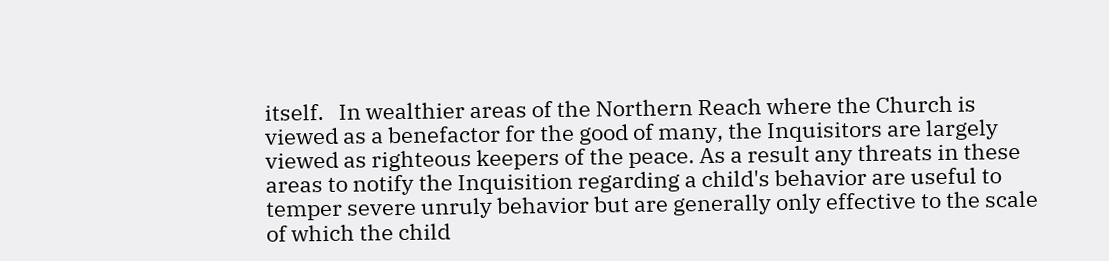itself.   In wealthier areas of the Northern Reach where the Church is viewed as a benefactor for the good of many, the Inquisitors are largely viewed as righteous keepers of the peace. As a result any threats in these areas to notify the Inquisition regarding a child's behavior are useful to temper severe unruly behavior but are generally only effective to the scale of which the child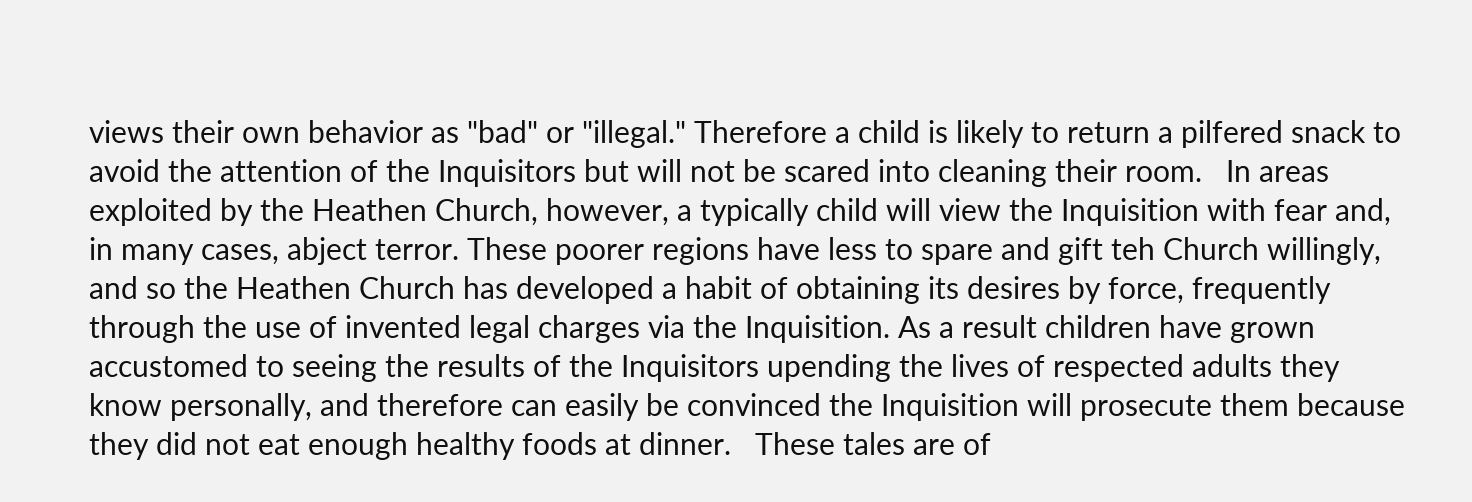views their own behavior as "bad" or "illegal." Therefore a child is likely to return a pilfered snack to avoid the attention of the Inquisitors but will not be scared into cleaning their room.   In areas exploited by the Heathen Church, however, a typically child will view the Inquisition with fear and, in many cases, abject terror. These poorer regions have less to spare and gift teh Church willingly, and so the Heathen Church has developed a habit of obtaining its desires by force, frequently through the use of invented legal charges via the Inquisition. As a result children have grown accustomed to seeing the results of the Inquisitors upending the lives of respected adults they know personally, and therefore can easily be convinced the Inquisition will prosecute them because they did not eat enough healthy foods at dinner.   These tales are of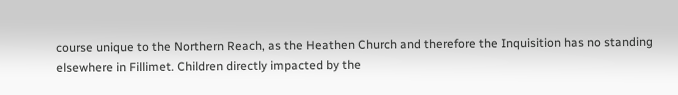course unique to the Northern Reach, as the Heathen Church and therefore the Inquisition has no standing elsewhere in Fillimet. Children directly impacted by the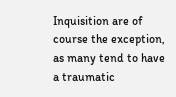Inquisition are of course the exception, as many tend to have a traumatic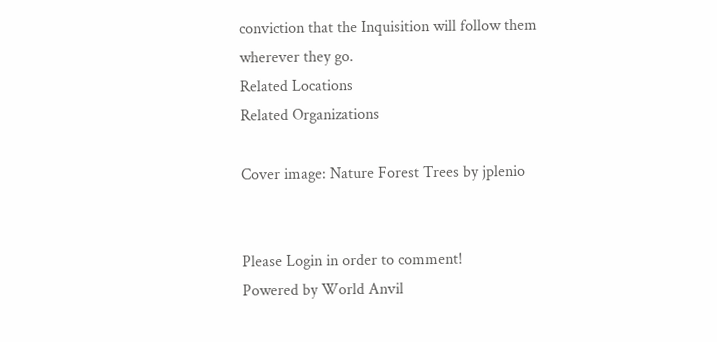conviction that the Inquisition will follow them wherever they go.
Related Locations
Related Organizations

Cover image: Nature Forest Trees by jplenio


Please Login in order to comment!
Powered by World Anvil